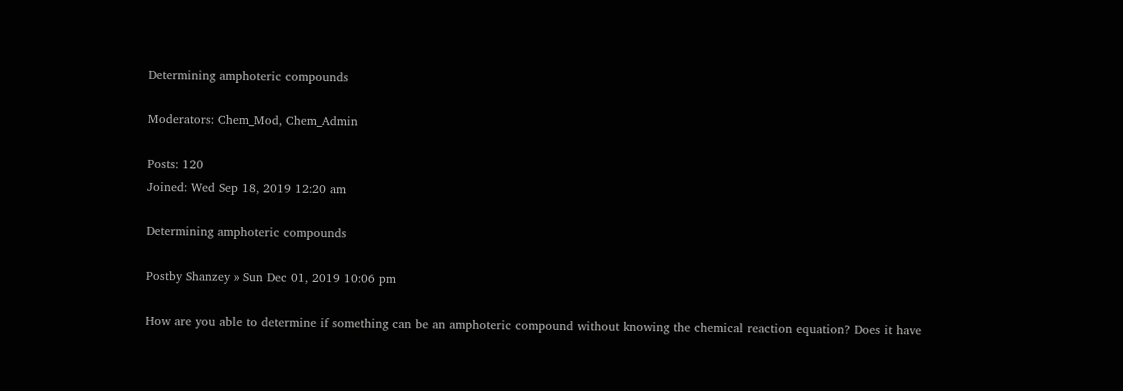Determining amphoteric compounds

Moderators: Chem_Mod, Chem_Admin

Posts: 120
Joined: Wed Sep 18, 2019 12:20 am

Determining amphoteric compounds

Postby Shanzey » Sun Dec 01, 2019 10:06 pm

How are you able to determine if something can be an amphoteric compound without knowing the chemical reaction equation? Does it have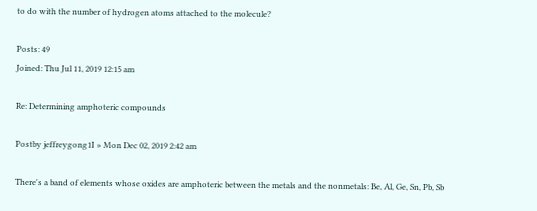to do with the number of hydrogen atoms attached to the molecule?

Posts: 49
Joined: Thu Jul 11, 2019 12:15 am

Re: Determining amphoteric compounds

Postby jeffreygong1I » Mon Dec 02, 2019 2:42 am

There's a band of elements whose oxides are amphoteric between the metals and the nonmetals: Be, Al, Ge, Sn, Pb, Sb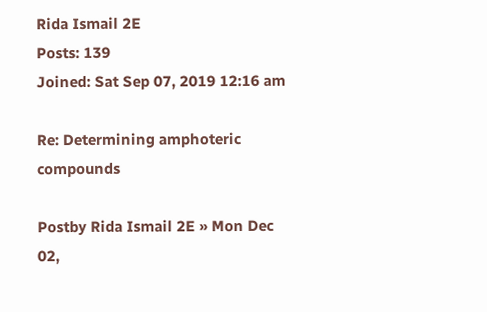Rida Ismail 2E
Posts: 139
Joined: Sat Sep 07, 2019 12:16 am

Re: Determining amphoteric compounds

Postby Rida Ismail 2E » Mon Dec 02,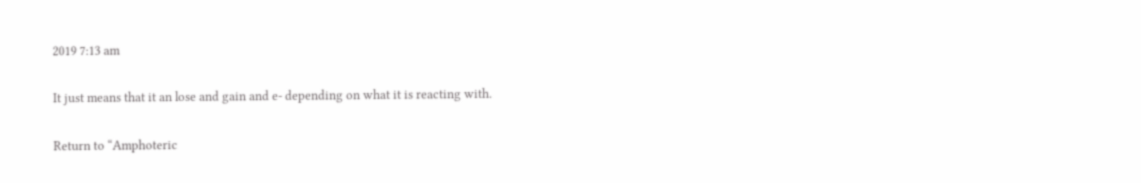2019 7:13 am

It just means that it an lose and gain and e- depending on what it is reacting with.

Return to “Amphoteric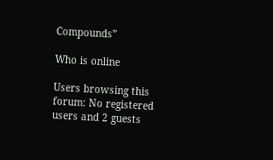Compounds”

Who is online

Users browsing this forum: No registered users and 2 guests